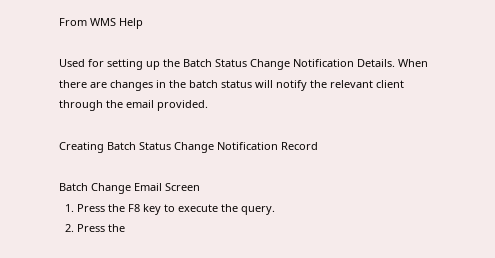From WMS Help

Used for setting up the Batch Status Change Notification Details. When there are changes in the batch status will notify the relevant client through the email provided.

Creating Batch Status Change Notification Record

Batch Change Email Screen
  1. Press the F8 key to execute the query.
  2. Press the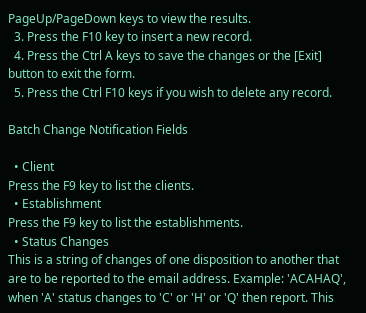PageUp/PageDown keys to view the results.
  3. Press the F10 key to insert a new record.
  4. Press the Ctrl A keys to save the changes or the [Exit] button to exit the form.
  5. Press the Ctrl F10 keys if you wish to delete any record.

Batch Change Notification Fields

  • Client
Press the F9 key to list the clients.
  • Establishment
Press the F9 key to list the establishments.
  • Status Changes
This is a string of changes of one disposition to another that are to be reported to the email address. Example: 'ACAHAQ', when 'A' status changes to 'C' or 'H' or 'Q' then report. This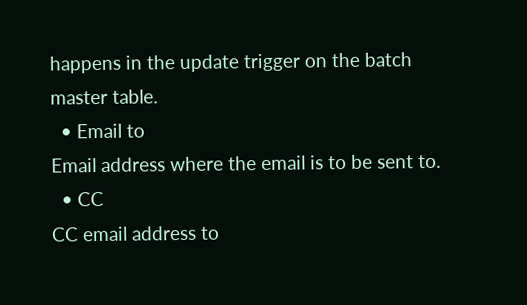happens in the update trigger on the batch master table.
  • Email to
Email address where the email is to be sent to.
  • CC
CC email address to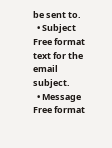be sent to.
  • Subject
Free format text for the email subject.
  • Message
Free format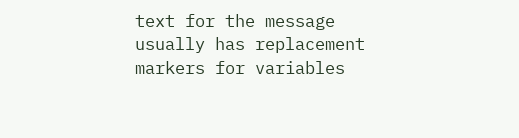text for the message usually has replacement markers for variables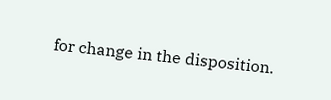for change in the disposition.